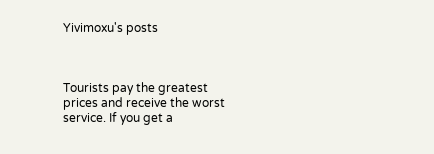Yivimoxu's posts



Tourists pay the greatest prices and receive the worst service. If you get a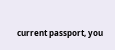current passport, you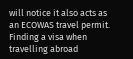will notice it also acts as an ECOWAS travel permit. Finding a visa when travelling abroad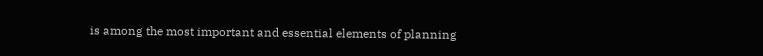is among the most important and essential elements of planning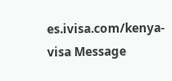es.ivisa.com/kenya-visa Message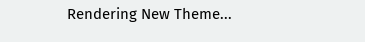Rendering New Theme...